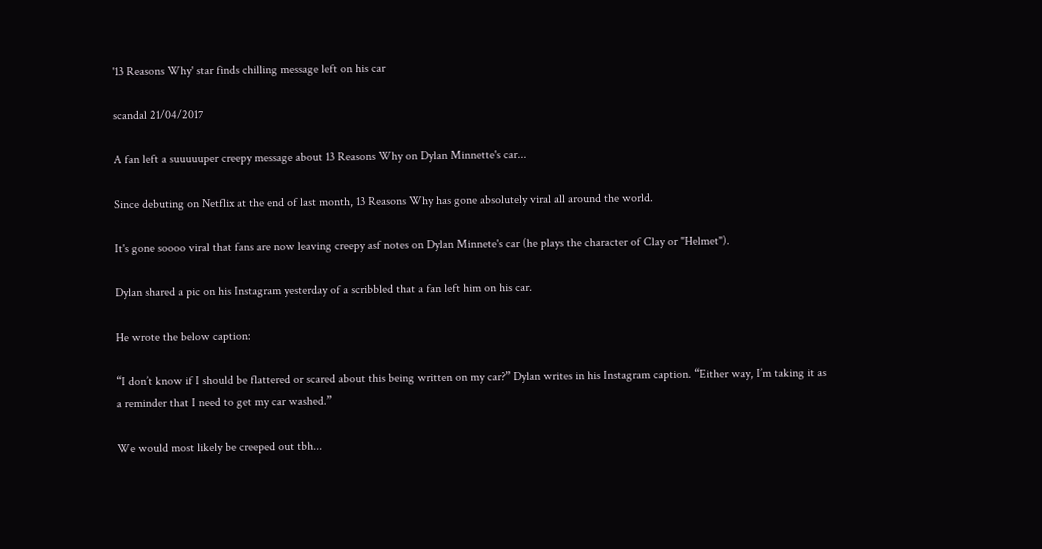'13 Reasons Why' star finds chilling message left on his car

scandal 21/04/2017

A fan left a suuuuuper creepy message about 13 Reasons Why on Dylan Minnette's car...

Since debuting on Netflix at the end of last month, 13 Reasons Why has gone absolutely viral all around the world.

It's gone soooo viral that fans are now leaving creepy asf notes on Dylan Minnete's car (he plays the character of Clay or "Helmet").

Dylan shared a pic on his Instagram yesterday of a scribbled that a fan left him on his car.

He wrote the below caption:

“I don’t know if I should be flattered or scared about this being written on my car?” Dylan writes in his Instagram caption. “Either way, I’m taking it as a reminder that I need to get my car washed.”

We would most likely be creeped out tbh...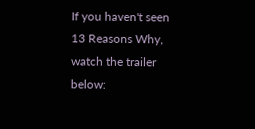If you haven't seen 13 Reasons Why, watch the trailer below: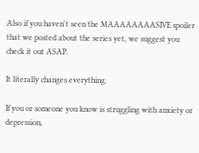Also if you haven't seen the MAAAAAAAASIVE spoiler that we posted about the series yet, we suggest you check it out ASAP.

It literally changes everything.

If you or someone you know is struggling with anxiety or depression,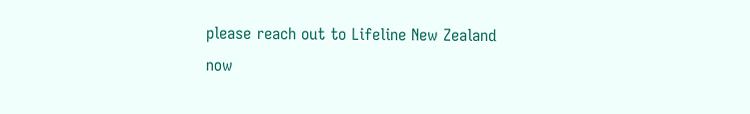please reach out to Lifeline New Zealand now